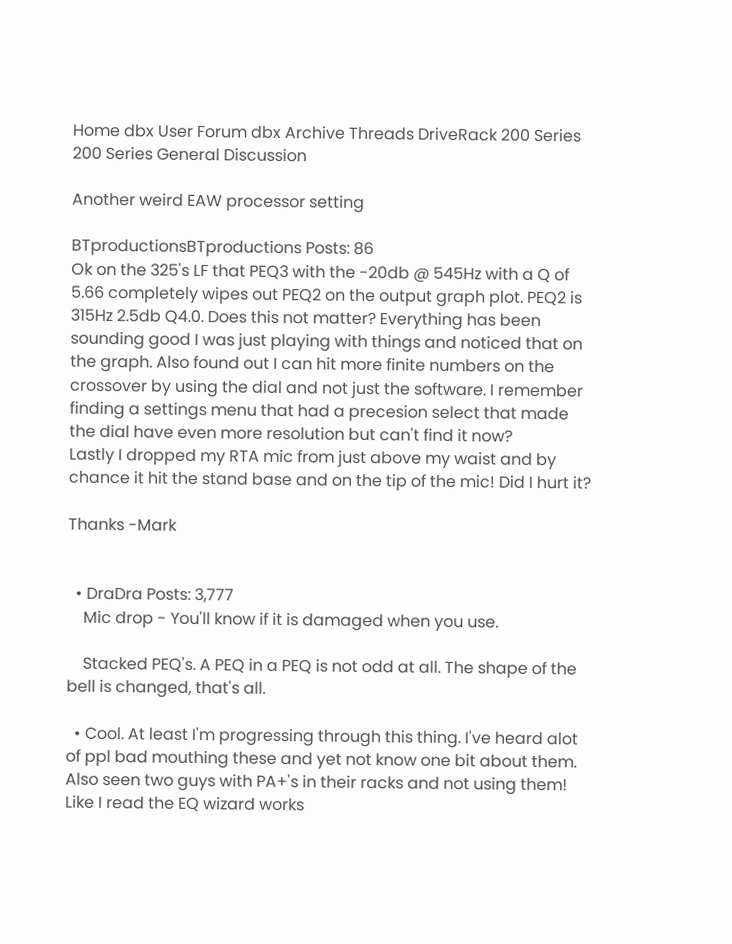Home dbx User Forum dbx Archive Threads DriveRack 200 Series 200 Series General Discussion

Another weird EAW processor setting

BTproductionsBTproductions Posts: 86
Ok on the 325's LF that PEQ3 with the -20db @ 545Hz with a Q of 5.66 completely wipes out PEQ2 on the output graph plot. PEQ2 is 315Hz 2.5db Q4.0. Does this not matter? Everything has been sounding good I was just playing with things and noticed that on the graph. Also found out I can hit more finite numbers on the crossover by using the dial and not just the software. I remember finding a settings menu that had a precesion select that made the dial have even more resolution but can't find it now?
Lastly I dropped my RTA mic from just above my waist and by chance it hit the stand base and on the tip of the mic! Did I hurt it?

Thanks -Mark


  • DraDra Posts: 3,777
    Mic drop - You'll know if it is damaged when you use.

    Stacked PEQ's. A PEQ in a PEQ is not odd at all. The shape of the bell is changed, that's all.

  • Cool. At least I'm progressing through this thing. I've heard alot of ppl bad mouthing these and yet not know one bit about them. Also seen two guys with PA+'s in their racks and not using them! Like I read the EQ wizard works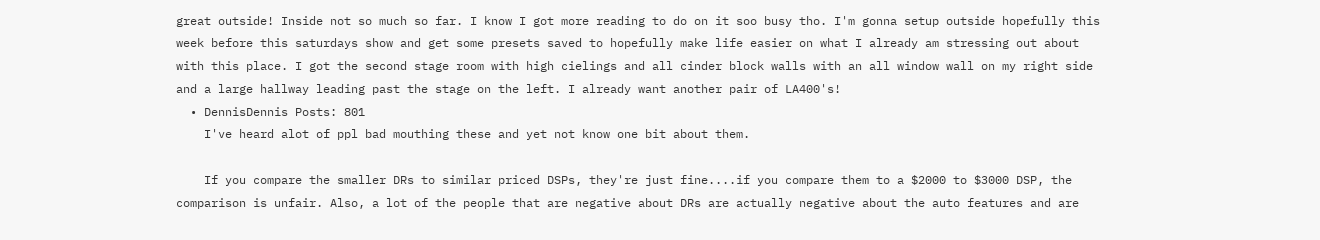great outside! Inside not so much so far. I know I got more reading to do on it soo busy tho. I'm gonna setup outside hopefully this week before this saturdays show and get some presets saved to hopefully make life easier on what I already am stressing out about with this place. I got the second stage room with high cielings and all cinder block walls with an all window wall on my right side and a large hallway leading past the stage on the left. I already want another pair of LA400's!
  • DennisDennis Posts: 801
    I've heard alot of ppl bad mouthing these and yet not know one bit about them.

    If you compare the smaller DRs to similar priced DSPs, they're just fine....if you compare them to a $2000 to $3000 DSP, the comparison is unfair. Also, a lot of the people that are negative about DRs are actually negative about the auto features and are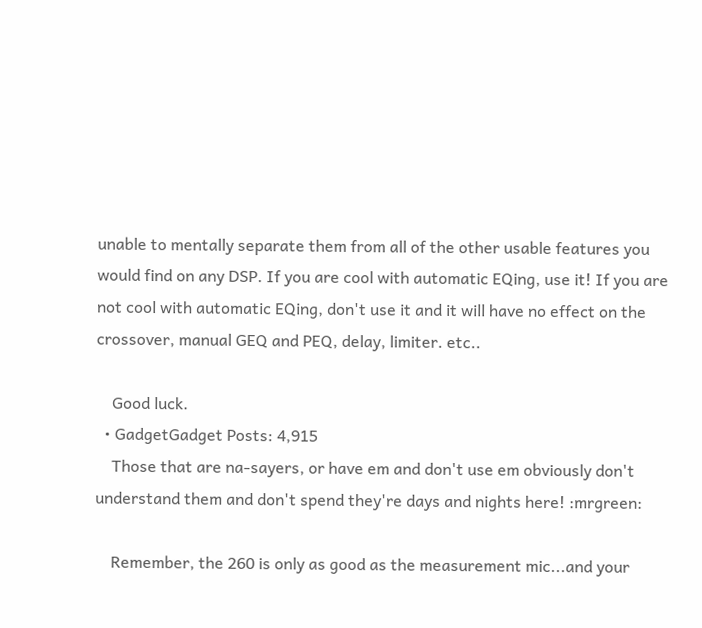unable to mentally separate them from all of the other usable features you would find on any DSP. If you are cool with automatic EQing, use it! If you are not cool with automatic EQing, don't use it and it will have no effect on the crossover, manual GEQ and PEQ, delay, limiter. etc..

    Good luck.
  • GadgetGadget Posts: 4,915
    Those that are na-sayers, or have em and don't use em obviously don't understand them and don't spend they're days and nights here! :mrgreen:

    Remember, the 260 is only as good as the measurement mic...and your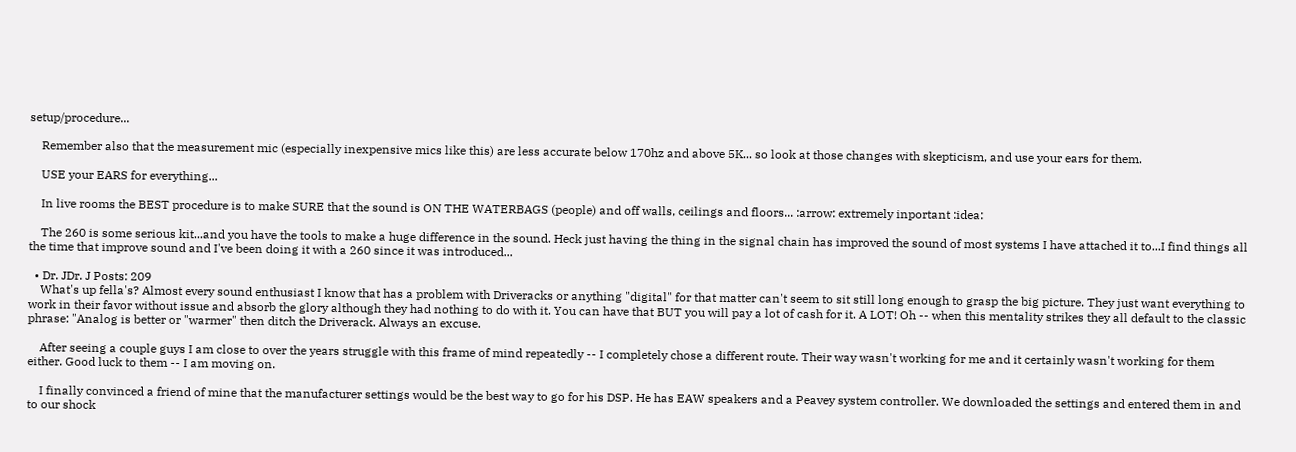setup/procedure...

    Remember also that the measurement mic (especially inexpensive mics like this) are less accurate below 170hz and above 5K... so look at those changes with skepticism, and use your ears for them.

    USE your EARS for everything...

    In live rooms the BEST procedure is to make SURE that the sound is ON THE WATERBAGS (people) and off walls, ceilings and floors... :arrow: extremely inportant :idea:

    The 260 is some serious kit...and you have the tools to make a huge difference in the sound. Heck just having the thing in the signal chain has improved the sound of most systems I have attached it to...I find things all the time that improve sound and I've been doing it with a 260 since it was introduced...

  • Dr. JDr. J Posts: 209
    What's up fella's? Almost every sound enthusiast I know that has a problem with Driveracks or anything "digital" for that matter can't seem to sit still long enough to grasp the big picture. They just want everything to work in their favor without issue and absorb the glory although they had nothing to do with it. You can have that BUT you will pay a lot of cash for it. A LOT! Oh -- when this mentality strikes they all default to the classic phrase: "Analog is better or "warmer" then ditch the Driverack. Always an excuse.

    After seeing a couple guys I am close to over the years struggle with this frame of mind repeatedly -- I completely chose a different route. Their way wasn't working for me and it certainly wasn't working for them either. Good luck to them -- I am moving on.

    I finally convinced a friend of mine that the manufacturer settings would be the best way to go for his DSP. He has EAW speakers and a Peavey system controller. We downloaded the settings and entered them in and to our shock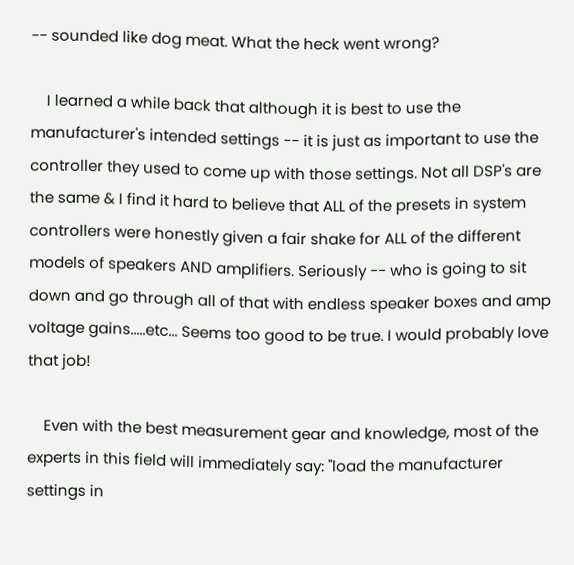-- sounded like dog meat. What the heck went wrong?

    I learned a while back that although it is best to use the manufacturer's intended settings -- it is just as important to use the controller they used to come up with those settings. Not all DSP's are the same & I find it hard to believe that ALL of the presets in system controllers were honestly given a fair shake for ALL of the different models of speakers AND amplifiers. Seriously -- who is going to sit down and go through all of that with endless speaker boxes and amp voltage gains.....etc... Seems too good to be true. I would probably love that job!

    Even with the best measurement gear and knowledge, most of the experts in this field will immediately say: "load the manufacturer settings in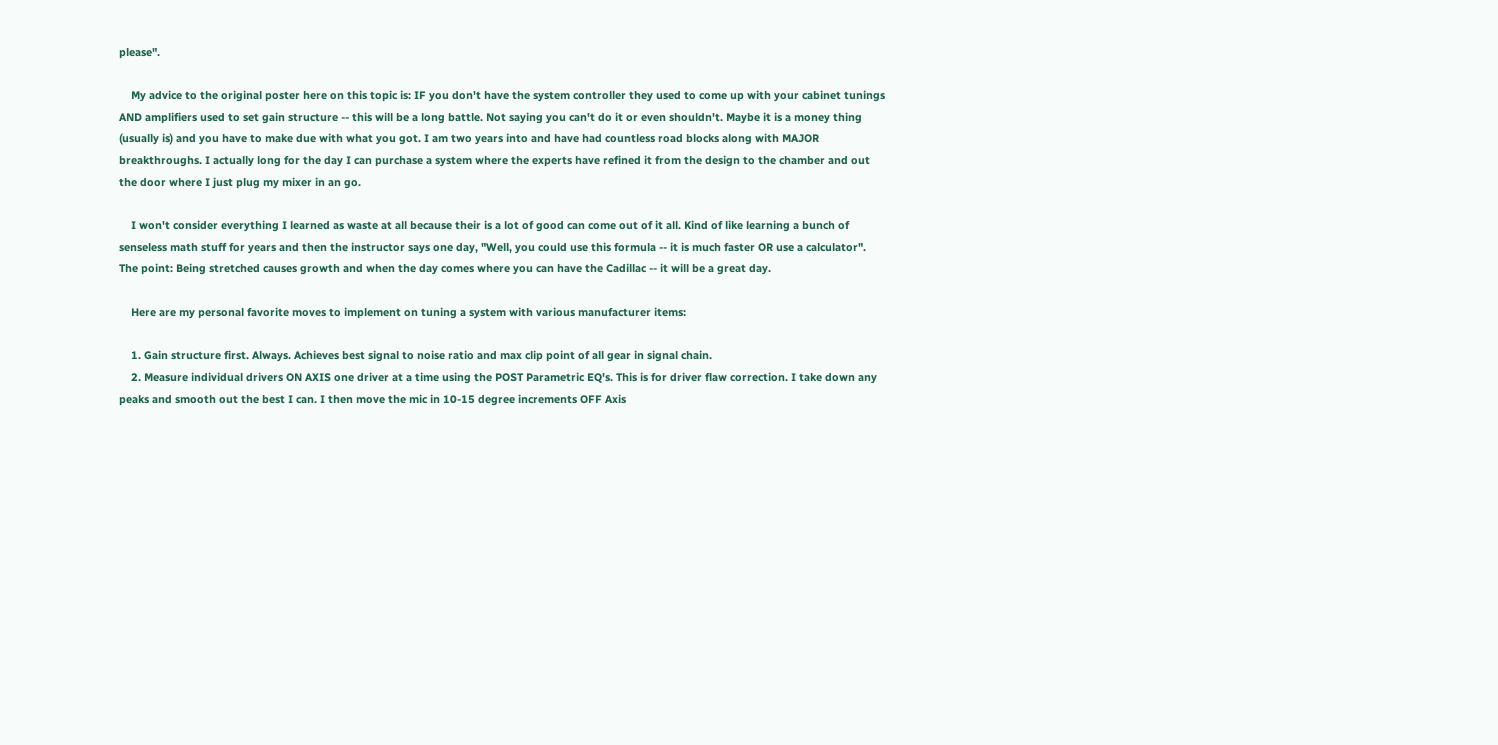please".

    My advice to the original poster here on this topic is: IF you don't have the system controller they used to come up with your cabinet tunings AND amplifiers used to set gain structure -- this will be a long battle. Not saying you can't do it or even shouldn't. Maybe it is a money thing (usually is) and you have to make due with what you got. I am two years into and have had countless road blocks along with MAJOR breakthroughs. I actually long for the day I can purchase a system where the experts have refined it from the design to the chamber and out the door where I just plug my mixer in an go.

    I won't consider everything I learned as waste at all because their is a lot of good can come out of it all. Kind of like learning a bunch of senseless math stuff for years and then the instructor says one day, "Well, you could use this formula -- it is much faster OR use a calculator". The point: Being stretched causes growth and when the day comes where you can have the Cadillac -- it will be a great day.

    Here are my personal favorite moves to implement on tuning a system with various manufacturer items:

    1. Gain structure first. Always. Achieves best signal to noise ratio and max clip point of all gear in signal chain.
    2. Measure individual drivers ON AXIS one driver at a time using the POST Parametric EQ's. This is for driver flaw correction. I take down any peaks and smooth out the best I can. I then move the mic in 10-15 degree increments OFF Axis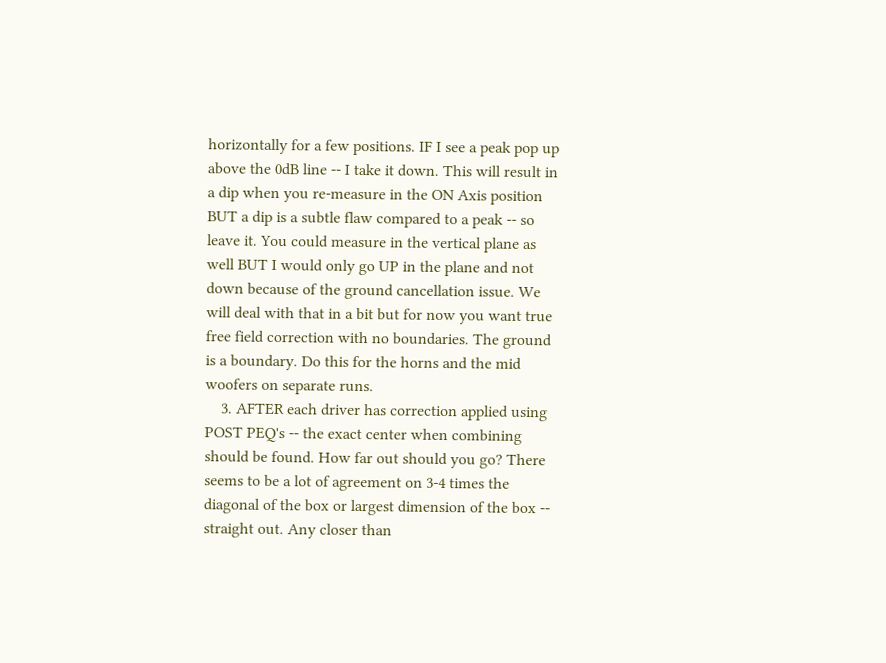horizontally for a few positions. IF I see a peak pop up above the 0dB line -- I take it down. This will result in a dip when you re-measure in the ON Axis position BUT a dip is a subtle flaw compared to a peak -- so leave it. You could measure in the vertical plane as well BUT I would only go UP in the plane and not down because of the ground cancellation issue. We will deal with that in a bit but for now you want true free field correction with no boundaries. The ground is a boundary. Do this for the horns and the mid woofers on separate runs.
    3. AFTER each driver has correction applied using POST PEQ's -- the exact center when combining should be found. How far out should you go? There seems to be a lot of agreement on 3-4 times the diagonal of the box or largest dimension of the box -- straight out. Any closer than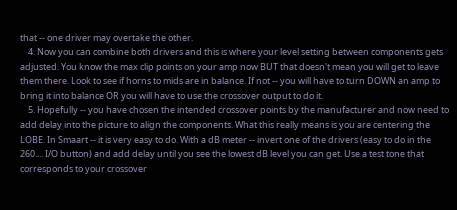that -- one driver may overtake the other.
    4. Now you can combine both drivers and this is where your level setting between components gets adjusted. You know the max clip points on your amp now BUT that doesn't mean you will get to leave them there. Look to see if horns to mids are in balance. If not -- you will have to turn DOWN an amp to bring it into balance OR you will have to use the crossover output to do it.
    5. Hopefully -- you have chosen the intended crossover points by the manufacturer and now need to add delay into the picture to align the components. What this really means is you are centering the LOBE. In Smaart -- it is very easy to do. With a dB meter -- invert one of the drivers (easy to do in the 260.... I/O button) and add delay until you see the lowest dB level you can get. Use a test tone that corresponds to your crossover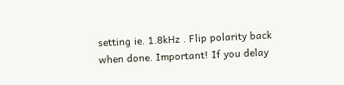setting ie. 1.8kHz . Flip polarity back when done. Important! If you delay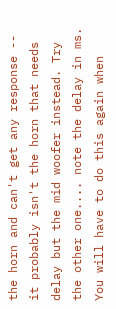the horn and can't get any response -- it probably isn't the horn that needs delay but the mid woofer instead. Try the other one.... note the delay in ms. You will have to do this again when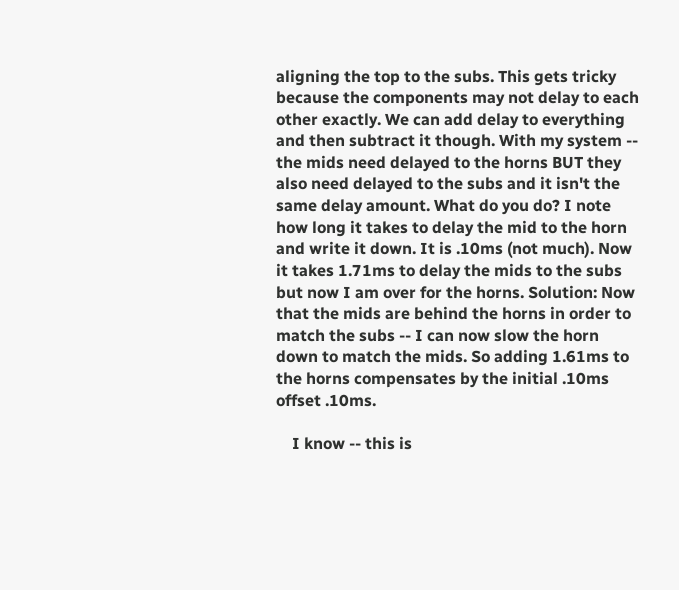aligning the top to the subs. This gets tricky because the components may not delay to each other exactly. We can add delay to everything and then subtract it though. With my system -- the mids need delayed to the horns BUT they also need delayed to the subs and it isn't the same delay amount. What do you do? I note how long it takes to delay the mid to the horn and write it down. It is .10ms (not much). Now it takes 1.71ms to delay the mids to the subs but now I am over for the horns. Solution: Now that the mids are behind the horns in order to match the subs -- I can now slow the horn down to match the mids. So adding 1.61ms to the horns compensates by the initial .10ms offset .10ms.

    I know -- this is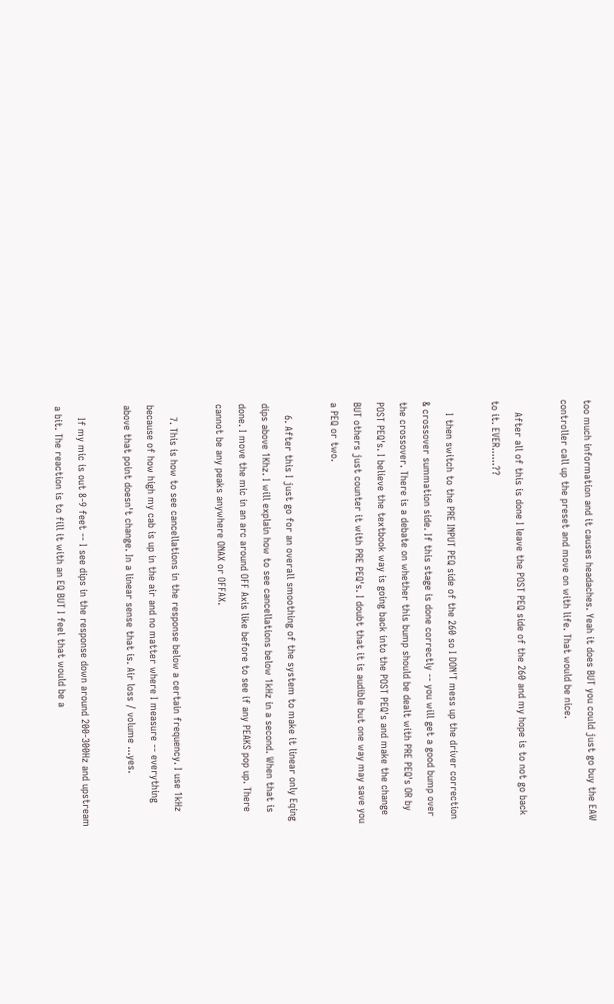too much information and it causes headaches. Yeah it does BUT you could just go buy the EAW controller call up the preset and move on with life. That would be nice.

    After all of this is done I leave the POST PEQ side of the 260 and my hope is to not go back to it. EVER......??

    I then switch to the PRE INPUT PEQ side of the 260 so I DON'T mess up the driver correction & crossover summation side. If this stage is done correctly -- you will get a good bump over the crossover. There is a debate on whether this bump should be dealt with PRE PEQ's OR by POST PEQ's. I believe the textbook way is going back into the POST PEQ's and make the change BUT others just counter it with PRE PEQ's. I doubt that it is audible but one way may save you a PEQ or two.

    6. After this I just go for an overall smoothing of the system to make it linear only Eqing dips above 1Khz. I will explain how to see cancellations below 1kHz in a second. When that is done. I move the mic in an arc around OFF Axis like before to see if any PEAKS pop up. There cannot be any peaks anywhere ONAX or OFFAX.

    7. This is how to see cancellations in the response below a certain frequency. I use 1kHz because of how high my cab is up in the air and no matter where I measure -- everything above that point doesn't change. In a linear sense that is. Air loss / volume ...yes.

    If my mic is out 8-9 feet -- I see dips in the response down around 200-300Hz and upstream a bit. The reaction is to fill it with an EQ BUT I feel that would be a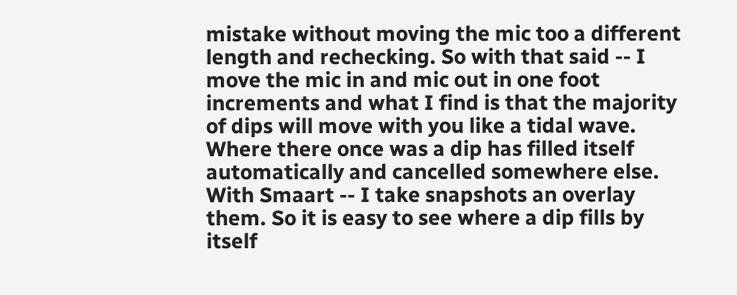mistake without moving the mic too a different length and rechecking. So with that said -- I move the mic in and mic out in one foot increments and what I find is that the majority of dips will move with you like a tidal wave. Where there once was a dip has filled itself automatically and cancelled somewhere else. With Smaart -- I take snapshots an overlay them. So it is easy to see where a dip fills by itself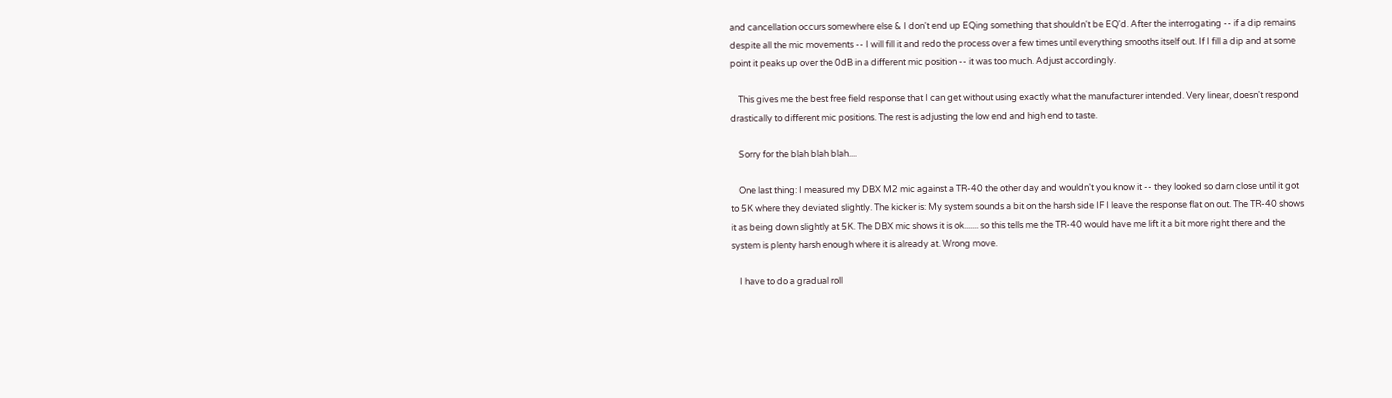and cancellation occurs somewhere else & I don't end up EQing something that shouldn't be EQ'd. After the interrogating -- if a dip remains despite all the mic movements -- I will fill it and redo the process over a few times until everything smooths itself out. If I fill a dip and at some point it peaks up over the 0dB in a different mic position -- it was too much. Adjust accordingly.

    This gives me the best free field response that I can get without using exactly what the manufacturer intended. Very linear, doesn't respond drastically to different mic positions. The rest is adjusting the low end and high end to taste.

    Sorry for the blah blah blah....

    One last thing: I measured my DBX M2 mic against a TR-40 the other day and wouldn't you know it -- they looked so darn close until it got to 5K where they deviated slightly. The kicker is: My system sounds a bit on the harsh side IF I leave the response flat on out. The TR-40 shows it as being down slightly at 5K. The DBX mic shows it is ok....... so this tells me the TR-40 would have me lift it a bit more right there and the system is plenty harsh enough where it is already at. Wrong move.

    I have to do a gradual roll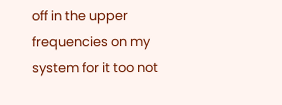off in the upper frequencies on my system for it too not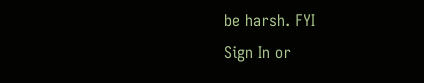be harsh. FYI
Sign In or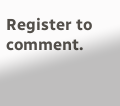Register to comment.